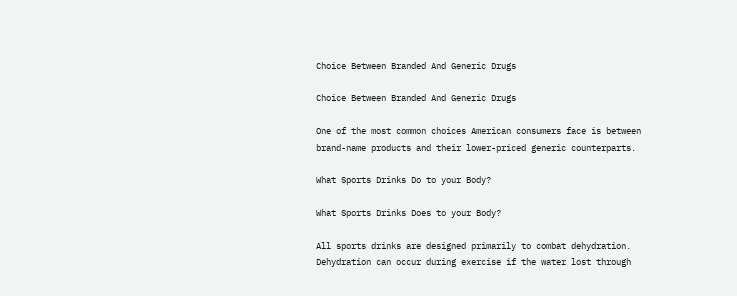Choice Between Branded And Generic Drugs

Choice Between Branded And Generic Drugs

One of the most common choices American consumers face is between brand-name products and their lower-priced generic counterparts.

What Sports Drinks Do to your Body?

What Sports Drinks Does to your Body?

All sports drinks are designed primarily to combat dehydration. Dehydration can occur during exercise if the water lost through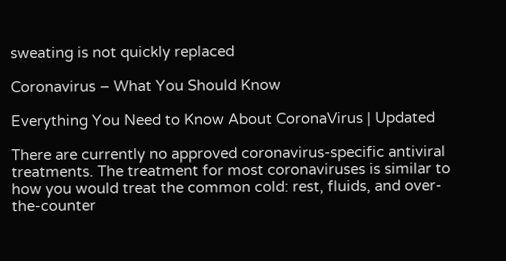sweating is not quickly replaced

Coronavirus – What You Should Know

Everything You Need to Know About CoronaVirus | Updated

There are currently no approved coronavirus-specific antiviral treatments. The treatment for most coronaviruses is similar to how you would treat the common cold: rest, fluids, and over-the-counter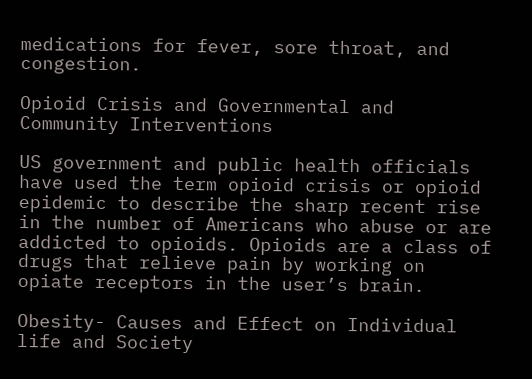medications for fever, sore throat, and congestion.

Opioid Crisis and Governmental and Community Interventions

US government and public health officials have used the term opioid crisis or opioid epidemic to describe the sharp recent rise in the number of Americans who abuse or are addicted to opioids. Opioids are a class of drugs that relieve pain by working on opiate receptors in the user’s brain.

Obesity- Causes and Effect on Individual life and Society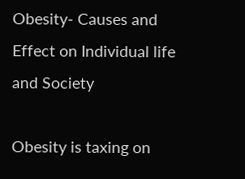Obesity- Causes and Effect on Individual life and Society

Obesity is taxing on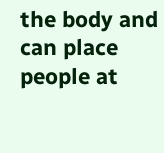the body and can place people at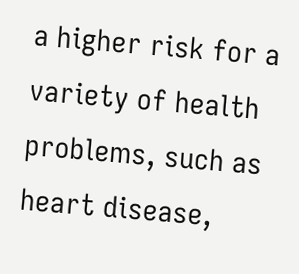a higher risk for a variety of health problems, such as heart disease,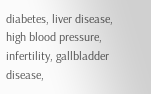diabetes, liver disease, high blood pressure, infertility, gallbladder disease,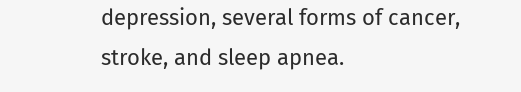depression, several forms of cancer, stroke, and sleep apnea.